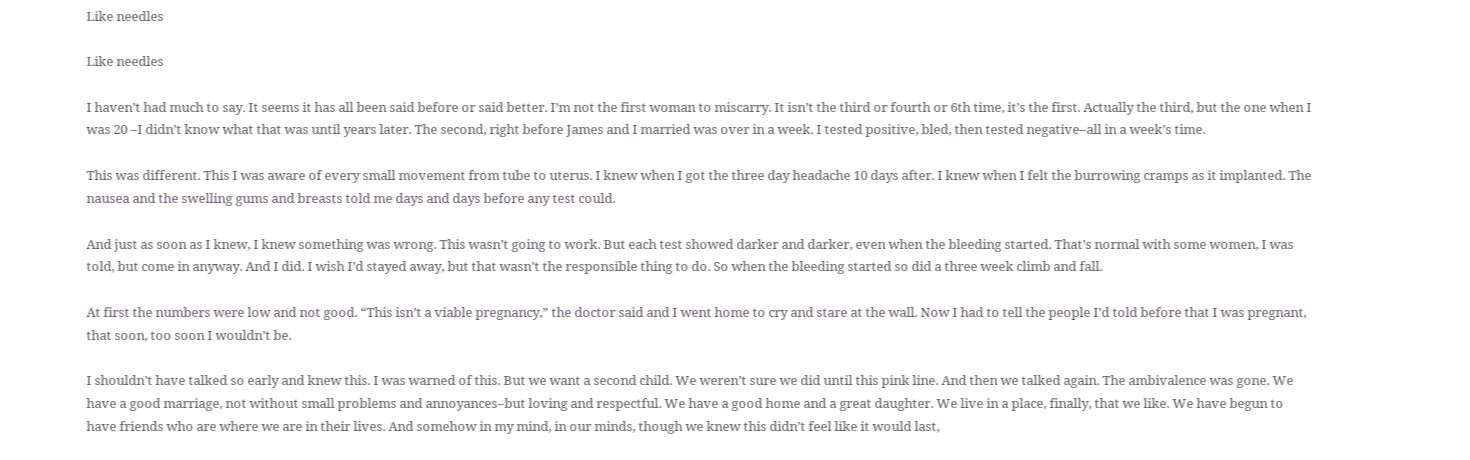Like needles

Like needles

I haven’t had much to say. It seems it has all been said before or said better. I’m not the first woman to miscarry. It isn’t the third or fourth or 6th time, it’s the first. Actually the third, but the one when I was 20 –I didn’t know what that was until years later. The second, right before James and I married was over in a week. I tested positive, bled, then tested negative–all in a week’s time.

This was different. This I was aware of every small movement from tube to uterus. I knew when I got the three day headache 10 days after. I knew when I felt the burrowing cramps as it implanted. The nausea and the swelling gums and breasts told me days and days before any test could.

And just as soon as I knew, I knew something was wrong. This wasn’t going to work. But each test showed darker and darker, even when the bleeding started. That’s normal with some women, I was told, but come in anyway. And I did. I wish I’d stayed away, but that wasn’t the responsible thing to do. So when the bleeding started so did a three week climb and fall.

At first the numbers were low and not good. “This isn’t a viable pregnancy,” the doctor said and I went home to cry and stare at the wall. Now I had to tell the people I’d told before that I was pregnant, that soon, too soon I wouldn’t be.

I shouldn’t have talked so early and knew this. I was warned of this. But we want a second child. We weren’t sure we did until this pink line. And then we talked again. The ambivalence was gone. We have a good marriage, not without small problems and annoyances–but loving and respectful. We have a good home and a great daughter. We live in a place, finally, that we like. We have begun to have friends who are where we are in their lives. And somehow in my mind, in our minds, though we knew this didn’t feel like it would last,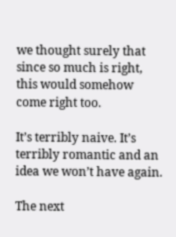we thought surely that since so much is right, this would somehow come right too.

It’s terribly naive. It’s terribly romantic and an idea we won’t have again.

The next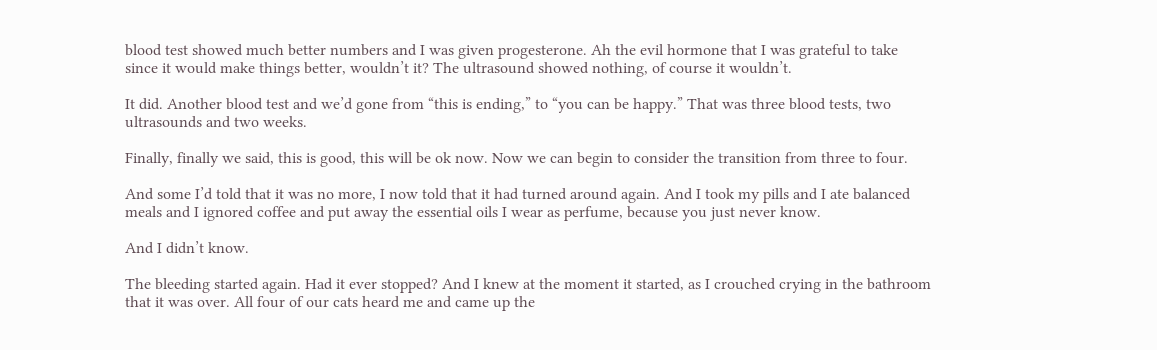blood test showed much better numbers and I was given progesterone. Ah the evil hormone that I was grateful to take since it would make things better, wouldn’t it? The ultrasound showed nothing, of course it wouldn’t.

It did. Another blood test and we’d gone from “this is ending,” to “you can be happy.” That was three blood tests, two ultrasounds and two weeks.

Finally, finally we said, this is good, this will be ok now. Now we can begin to consider the transition from three to four.

And some I’d told that it was no more, I now told that it had turned around again. And I took my pills and I ate balanced meals and I ignored coffee and put away the essential oils I wear as perfume, because you just never know.

And I didn’t know.

The bleeding started again. Had it ever stopped? And I knew at the moment it started, as I crouched crying in the bathroom that it was over. All four of our cats heard me and came up the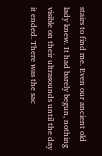stairs to find me. Even our ancient old lady knew. It had barely begun, nothing visible on their ultrasounds until the day it ended. There was the sac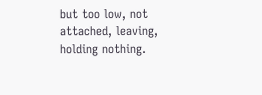but too low, not attached, leaving, holding nothing.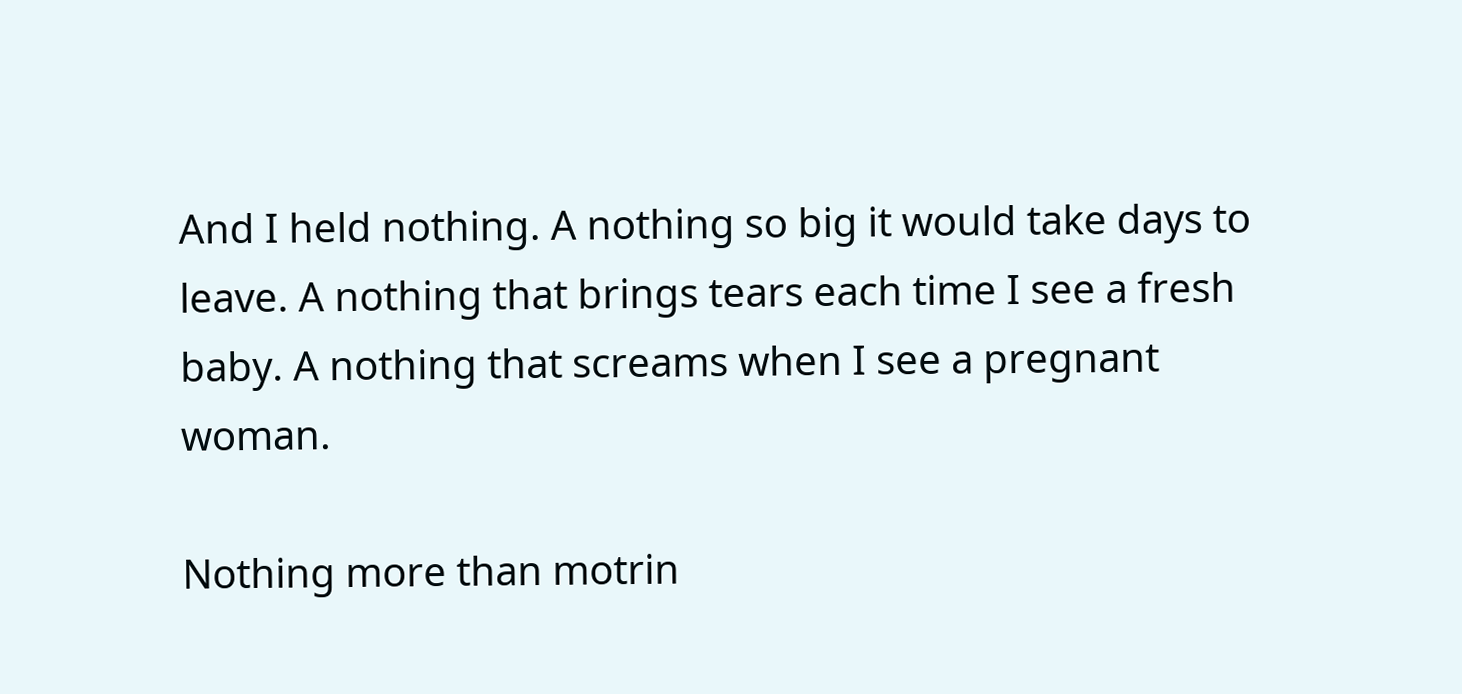And I held nothing. A nothing so big it would take days to leave. A nothing that brings tears each time I see a fresh baby. A nothing that screams when I see a pregnant woman.

Nothing more than motrin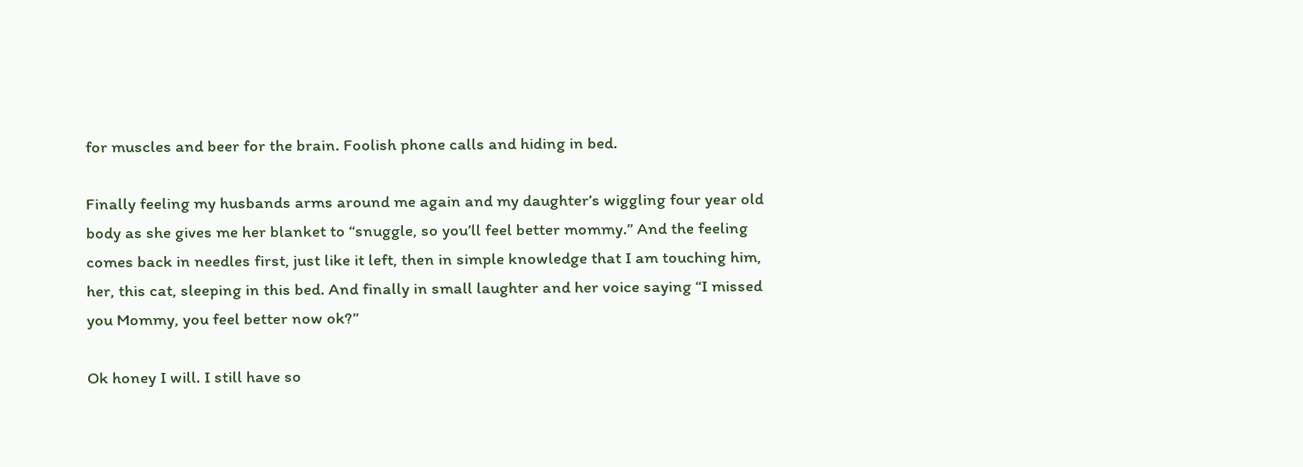for muscles and beer for the brain. Foolish phone calls and hiding in bed.

Finally feeling my husbands arms around me again and my daughter’s wiggling four year old body as she gives me her blanket to “snuggle, so you’ll feel better mommy.” And the feeling comes back in needles first, just like it left, then in simple knowledge that I am touching him, her, this cat, sleeping in this bed. And finally in small laughter and her voice saying “I missed you Mommy, you feel better now ok?”

Ok honey I will. I still have so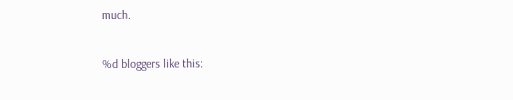much.

%d bloggers like this: